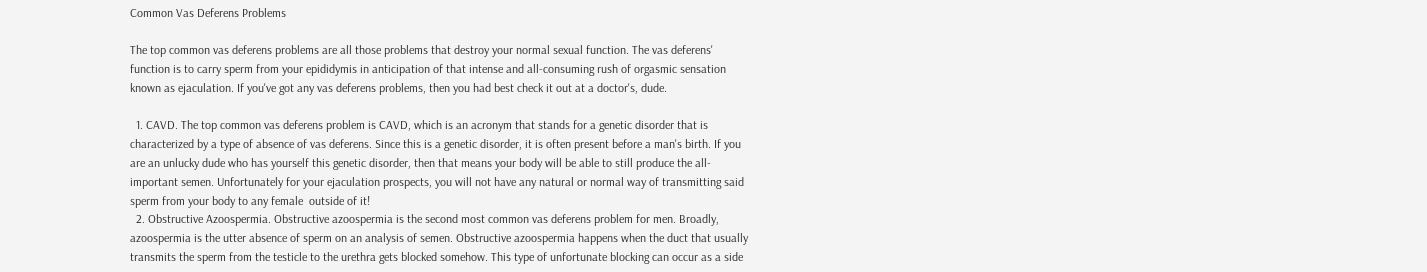Common Vas Deferens Problems

The top common vas deferens problems are all those problems that destroy your normal sexual function. The vas deferens' function is to carry sperm from your epididymis in anticipation of that intense and all-consuming rush of orgasmic sensation known as ejaculation. If you've got any vas deferens problems, then you had best check it out at a doctor's, dude.

  1. CAVD. The top common vas deferens problem is CAVD, which is an acronym that stands for a genetic disorder that is characterized by a type of absence of vas deferens. Since this is a genetic disorder, it is often present before a man's birth. If you are an unlucky dude who has yourself this genetic disorder, then that means your body will be able to still produce the all-important semen. Unfortunately for your ejaculation prospects, you will not have any natural or normal way of transmitting said sperm from your body to any female  outside of it!
  2. Obstructive Azoospermia. Obstructive azoospermia is the second most common vas deferens problem for men. Broadly, azoospermia is the utter absence of sperm on an analysis of semen. Obstructive azoospermia happens when the duct that usually transmits the sperm from the testicle to the urethra gets blocked somehow. This type of unfortunate blocking can occur as a side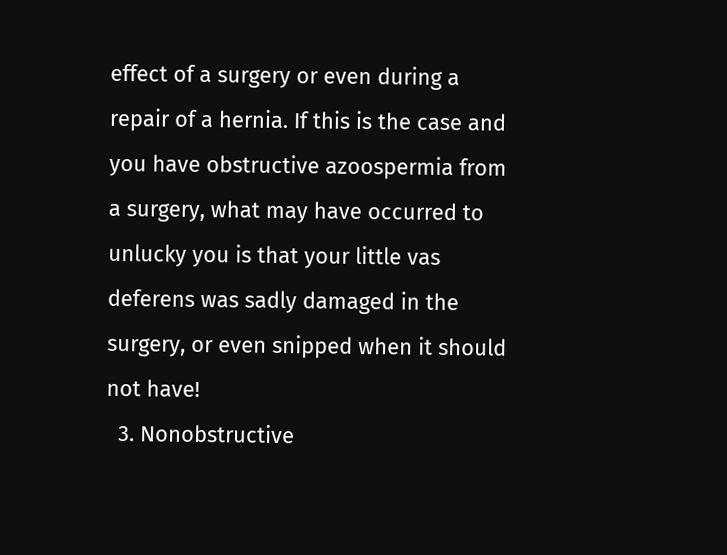effect of a surgery or even during a repair of a hernia. If this is the case and you have obstructive azoospermia from a surgery, what may have occurred to unlucky you is that your little vas deferens was sadly damaged in the surgery, or even snipped when it should not have!
  3. Nonobstructive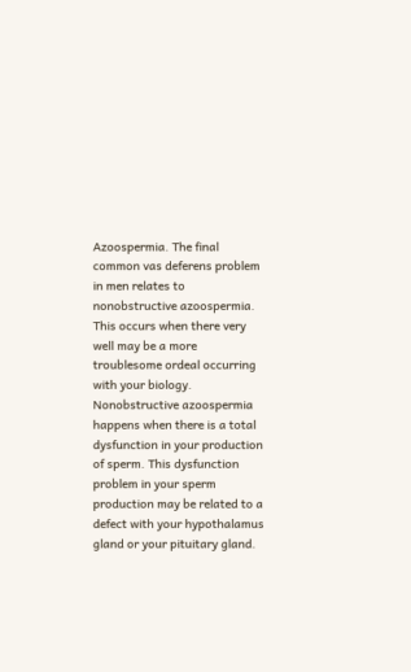Azoospermia. The final common vas deferens problem in men relates to nonobstructive azoospermia. This occurs when there very well may be a more troublesome ordeal occurring with your biology. Nonobstructive azoospermia happens when there is a total dysfunction in your production of sperm. This dysfunction problem in your sperm production may be related to a defect with your hypothalamus gland or your pituitary gland.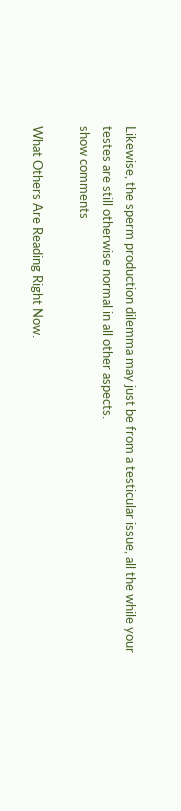Likewise, the sperm production dilemma may just be from a testicular issue, all the while your testes are still otherwise normal in all other aspects.
show comments

What Others Are Reading Right Now.